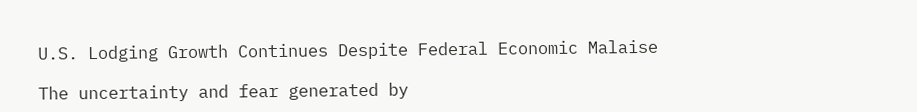U.S. Lodging Growth Continues Despite Federal Economic Malaise

The uncertainty and fear generated by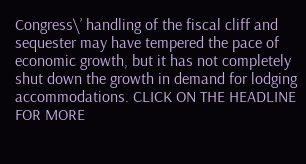Congress\’ handling of the fiscal cliff and sequester may have tempered the pace of economic growth, but it has not completely shut down the growth in demand for lodging accommodations. CLICK ON THE HEADLINE FOR MORE